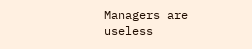Managers are useless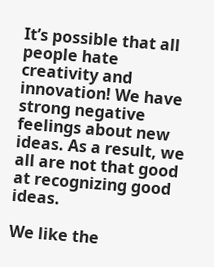It’s possible that all people hate creativity and innovation! We have strong negative feelings about new ideas. As a result, we all are not that good at recognizing good ideas.

We like the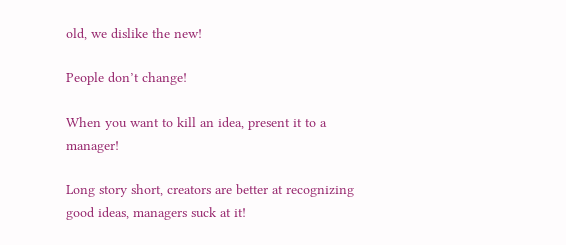old, we dislike the new!

People don’t change!

When you want to kill an idea, present it to a manager!

Long story short, creators are better at recognizing good ideas, managers suck at it!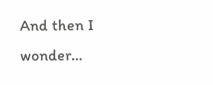And then I wonder…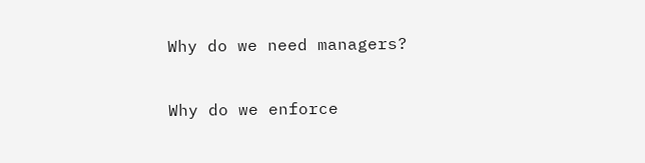Why do we need managers?

Why do we enforce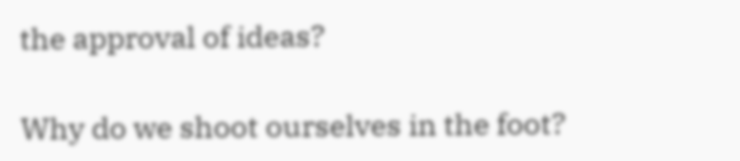the approval of ideas?

Why do we shoot ourselves in the foot?